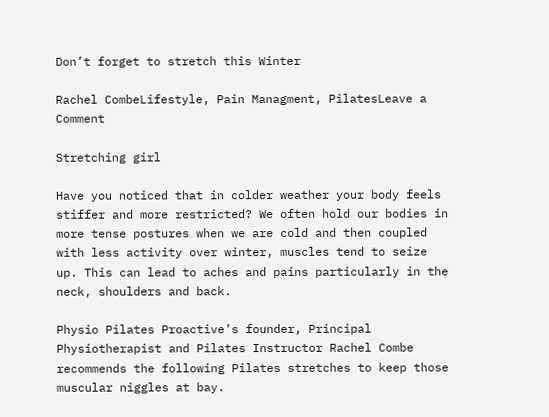Don’t forget to stretch this Winter

Rachel CombeLifestyle, Pain Managment, PilatesLeave a Comment

Stretching girl

Have you noticed that in colder weather your body feels stiffer and more restricted? We often hold our bodies in more tense postures when we are cold and then coupled with less activity over winter, muscles tend to seize up. This can lead to aches and pains particularly in the neck, shoulders and back.

Physio Pilates Proactive’s founder, Principal Physiotherapist and Pilates Instructor Rachel Combe recommends the following Pilates stretches to keep those muscular niggles at bay.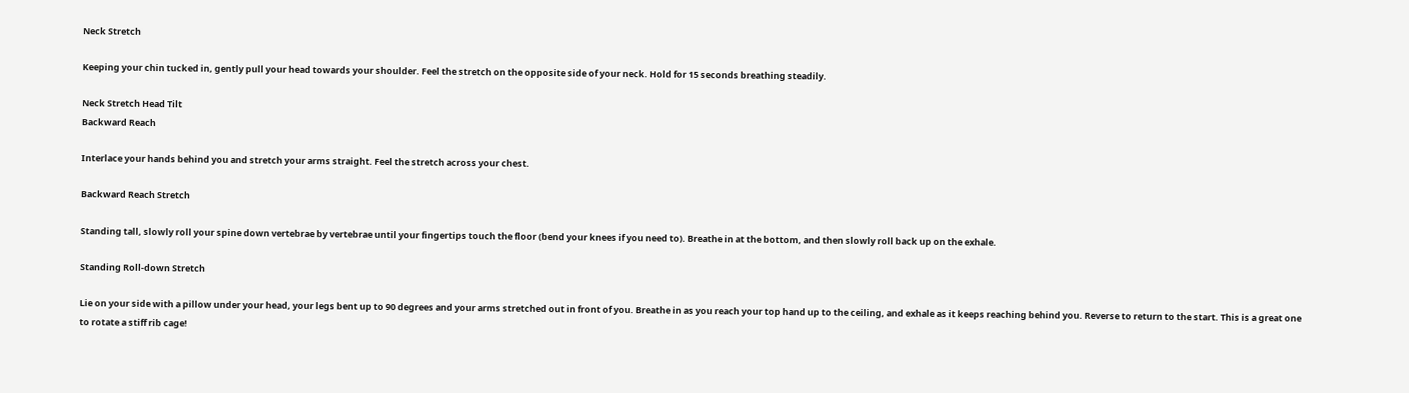Neck Stretch

Keeping your chin tucked in, gently pull your head towards your shoulder. Feel the stretch on the opposite side of your neck. Hold for 15 seconds breathing steadily.

Neck Stretch Head Tilt
Backward Reach

Interlace your hands behind you and stretch your arms straight. Feel the stretch across your chest.

Backward Reach Stretch

Standing tall, slowly roll your spine down vertebrae by vertebrae until your fingertips touch the floor (bend your knees if you need to). Breathe in at the bottom, and then slowly roll back up on the exhale.

Standing Roll-down Stretch

Lie on your side with a pillow under your head, your legs bent up to 90 degrees and your arms stretched out in front of you. Breathe in as you reach your top hand up to the ceiling, and exhale as it keeps reaching behind you. Reverse to return to the start. This is a great one to rotate a stiff rib cage!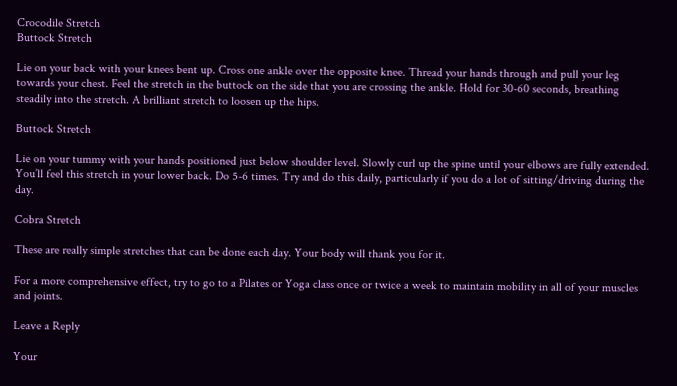Crocodile Stretch
Buttock Stretch

Lie on your back with your knees bent up. Cross one ankle over the opposite knee. Thread your hands through and pull your leg towards your chest. Feel the stretch in the buttock on the side that you are crossing the ankle. Hold for 30-60 seconds, breathing steadily into the stretch. A brilliant stretch to loosen up the hips.

Buttock Stretch

Lie on your tummy with your hands positioned just below shoulder level. Slowly curl up the spine until your elbows are fully extended. You’ll feel this stretch in your lower back. Do 5-6 times. Try and do this daily, particularly if you do a lot of sitting/driving during the day.

Cobra Stretch

These are really simple stretches that can be done each day. Your body will thank you for it.

For a more comprehensive effect, try to go to a Pilates or Yoga class once or twice a week to maintain mobility in all of your muscles and joints.

Leave a Reply

Your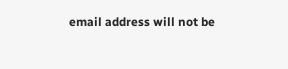email address will not be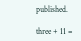published.

three + 11 =